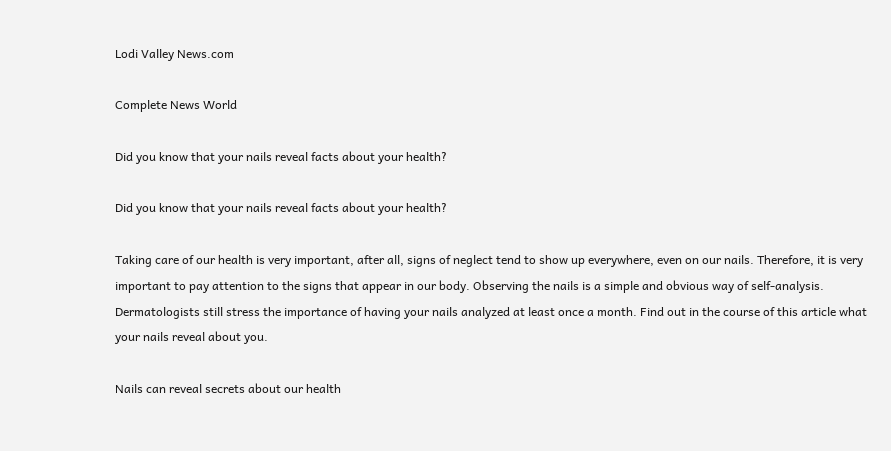Lodi Valley News.com

Complete News World

Did you know that your nails reveal facts about your health?

Did you know that your nails reveal facts about your health?

Taking care of our health is very important, after all, signs of neglect tend to show up everywhere, even on our nails. Therefore, it is very important to pay attention to the signs that appear in our body. Observing the nails is a simple and obvious way of self-analysis. Dermatologists still stress the importance of having your nails analyzed at least once a month. Find out in the course of this article what your nails reveal about you.

Nails can reveal secrets about our health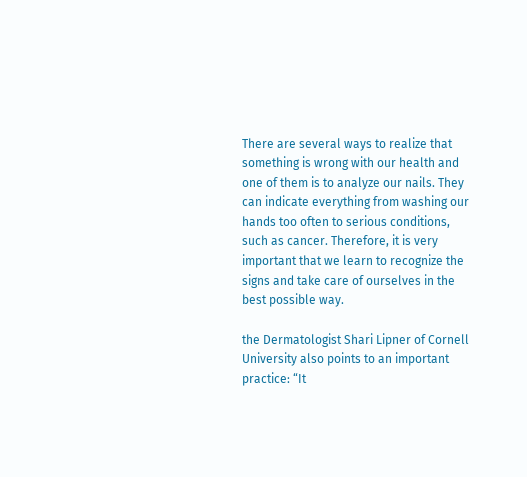There are several ways to realize that something is wrong with our health and one of them is to analyze our nails. They can indicate everything from washing our hands too often to serious conditions, such as cancer. Therefore, it is very important that we learn to recognize the signs and take care of ourselves in the best possible way.

the Dermatologist Shari Lipner of Cornell University also points to an important practice: “It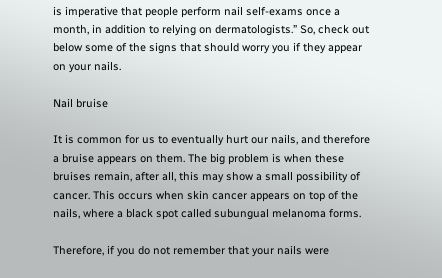is imperative that people perform nail self-exams once a month, in addition to relying on dermatologists.” So, check out below some of the signs that should worry you if they appear on your nails.

Nail bruise

It is common for us to eventually hurt our nails, and therefore a bruise appears on them. The big problem is when these bruises remain, after all, this may show a small possibility of cancer. This occurs when skin cancer appears on top of the nails, where a black spot called subungual melanoma forms.

Therefore, if you do not remember that your nails were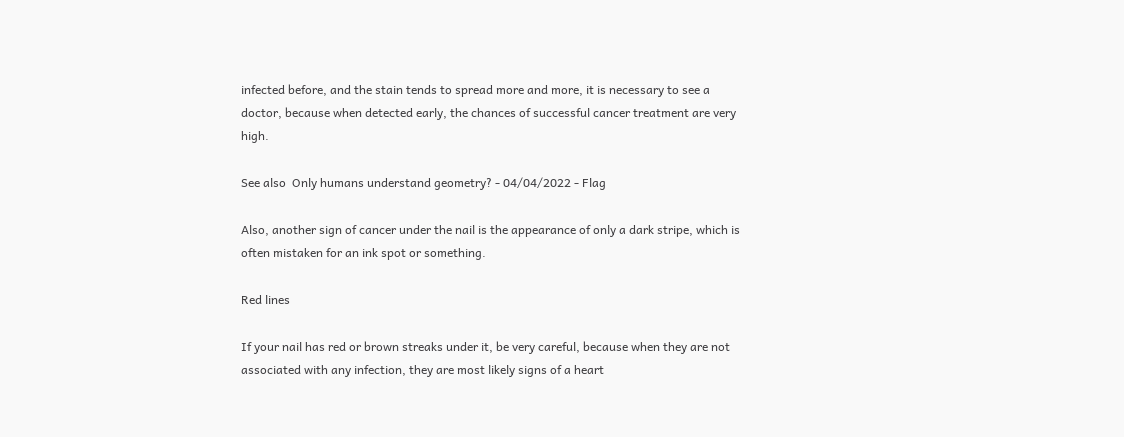infected before, and the stain tends to spread more and more, it is necessary to see a doctor, because when detected early, the chances of successful cancer treatment are very high.

See also  Only humans understand geometry? - 04/04/2022 - Flag

Also, another sign of cancer under the nail is the appearance of only a dark stripe, which is often mistaken for an ink spot or something.

Red lines

If your nail has red or brown streaks under it, be very careful, because when they are not associated with any infection, they are most likely signs of a heart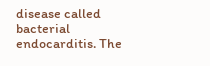disease called bacterial endocarditis. The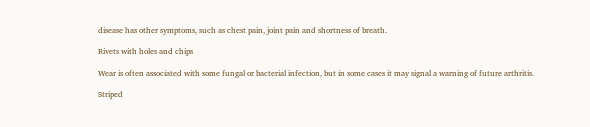disease has other symptoms, such as chest pain, joint pain and shortness of breath.

Rivets with holes and chips

Wear is often associated with some fungal or bacterial infection, but in some cases it may signal a warning of future arthritis.

Striped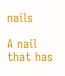nails

A nail that has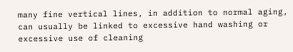many fine vertical lines, in addition to normal aging, can usually be linked to excessive hand washing or excessive use of cleaning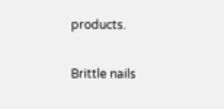products.

Brittle nails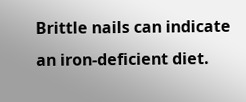Brittle nails can indicate an iron-deficient diet.